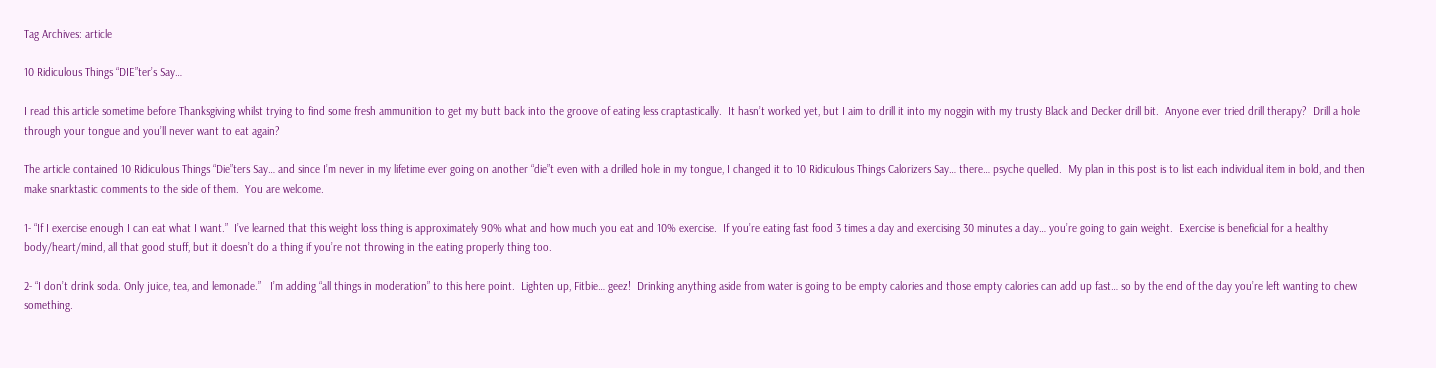Tag Archives: article

10 Ridiculous Things “DIE”ter’s Say…

I read this article sometime before Thanksgiving whilst trying to find some fresh ammunition to get my butt back into the groove of eating less craptastically.  It hasn’t worked yet, but I aim to drill it into my noggin with my trusty Black and Decker drill bit.  Anyone ever tried drill therapy?  Drill a hole through your tongue and you’ll never want to eat again?

The article contained 10 Ridiculous Things “Die”ters Say… and since I’m never in my lifetime ever going on another “die”t even with a drilled hole in my tongue, I changed it to 10 Ridiculous Things Calorizers Say… there… psyche quelled.  My plan in this post is to list each individual item in bold, and then make snarktastic comments to the side of them.  You are welcome.

1- “If I exercise enough I can eat what I want.”  I’ve learned that this weight loss thing is approximately 90% what and how much you eat and 10% exercise.  If you’re eating fast food 3 times a day and exercising 30 minutes a day… you’re going to gain weight.  Exercise is beneficial for a healthy body/heart/mind, all that good stuff, but it doesn’t do a thing if you’re not throwing in the eating properly thing too.

2- “I don’t drink soda. Only juice, tea, and lemonade.”   I’m adding “all things in moderation” to this here point.  Lighten up, Fitbie… geez!  Drinking anything aside from water is going to be empty calories and those empty calories can add up fast… so by the end of the day you’re left wanting to chew something.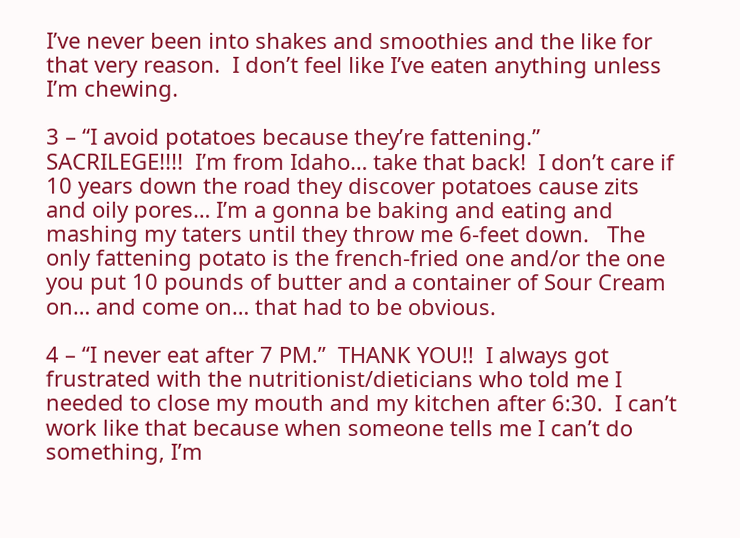I’ve never been into shakes and smoothies and the like for that very reason.  I don’t feel like I’ve eaten anything unless I’m chewing.

3 – “I avoid potatoes because they’re fattening.”  SACRILEGE!!!!  I’m from Idaho… take that back!  I don’t care if 10 years down the road they discover potatoes cause zits and oily pores… I’m a gonna be baking and eating and mashing my taters until they throw me 6-feet down.   The only fattening potato is the french-fried one and/or the one you put 10 pounds of butter and a container of Sour Cream on… and come on… that had to be obvious.

4 – “I never eat after 7 PM.”  THANK YOU!!  I always got frustrated with the nutritionist/dieticians who told me I needed to close my mouth and my kitchen after 6:30.  I can’t work like that because when someone tells me I can’t do something, I’m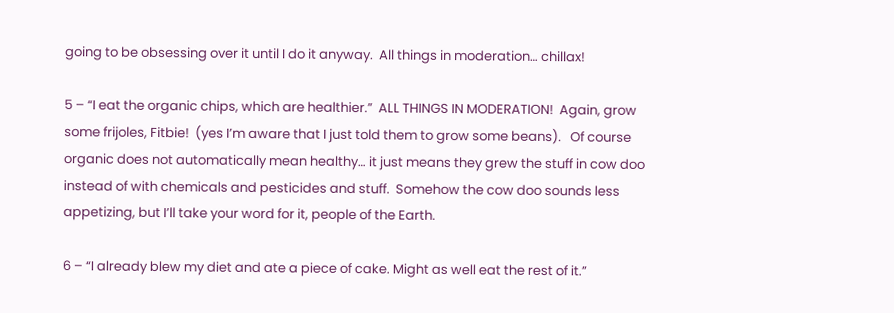going to be obsessing over it until I do it anyway.  All things in moderation… chillax!

5 – “I eat the organic chips, which are healthier.”  ALL THINGS IN MODERATION!  Again, grow some frijoles, Fitbie!  (yes I’m aware that I just told them to grow some beans).   Of course organic does not automatically mean healthy… it just means they grew the stuff in cow doo instead of with chemicals and pesticides and stuff.  Somehow the cow doo sounds less appetizing, but I’ll take your word for it, people of the Earth.

6 – “I already blew my diet and ate a piece of cake. Might as well eat the rest of it.”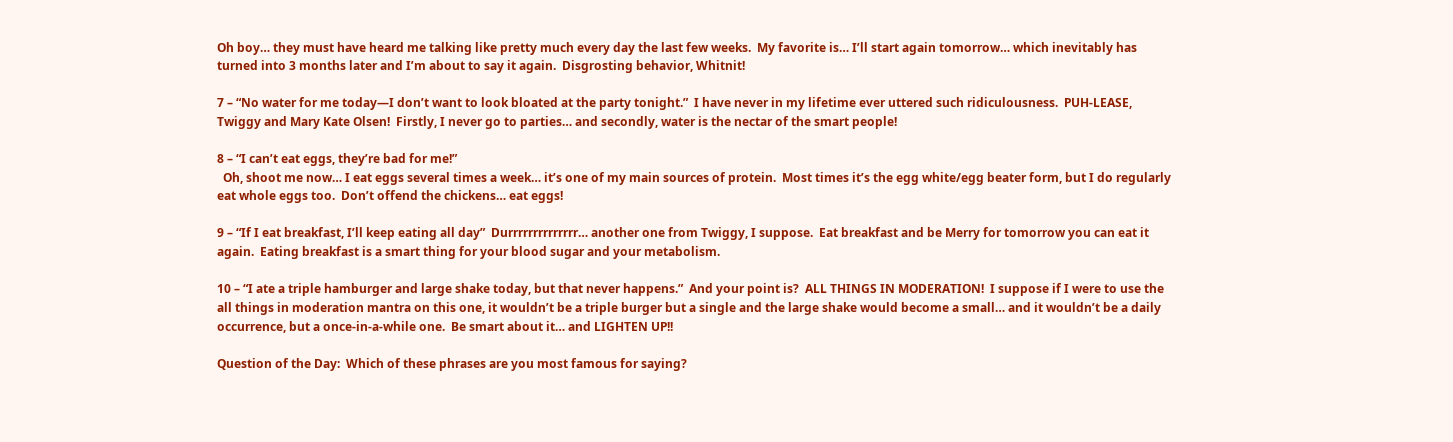Oh boy… they must have heard me talking like pretty much every day the last few weeks.  My favorite is… I’ll start again tomorrow… which inevitably has turned into 3 months later and I’m about to say it again.  Disgrosting behavior, Whitnit!

7 – “No water for me today—I don’t want to look bloated at the party tonight.”  I have never in my lifetime ever uttered such ridiculousness.  PUH-LEASE, Twiggy and Mary Kate Olsen!  Firstly, I never go to parties… and secondly, water is the nectar of the smart people!

8 – “I can’t eat eggs, they’re bad for me!”
  Oh, shoot me now… I eat eggs several times a week… it’s one of my main sources of protein.  Most times it’s the egg white/egg beater form, but I do regularly eat whole eggs too.  Don’t offend the chickens… eat eggs!

9 – “If I eat breakfast, I’ll keep eating all day”  Durrrrrrrrrrrrrr… another one from Twiggy, I suppose.  Eat breakfast and be Merry for tomorrow you can eat it again.  Eating breakfast is a smart thing for your blood sugar and your metabolism.

10 – “I ate a triple hamburger and large shake today, but that never happens.”  And your point is?  ALL THINGS IN MODERATION!  I suppose if I were to use the all things in moderation mantra on this one, it wouldn’t be a triple burger but a single and the large shake would become a small… and it wouldn’t be a daily occurrence, but a once-in-a-while one.  Be smart about it… and LIGHTEN UP!!

Question of the Day:  Which of these phrases are you most famous for saying?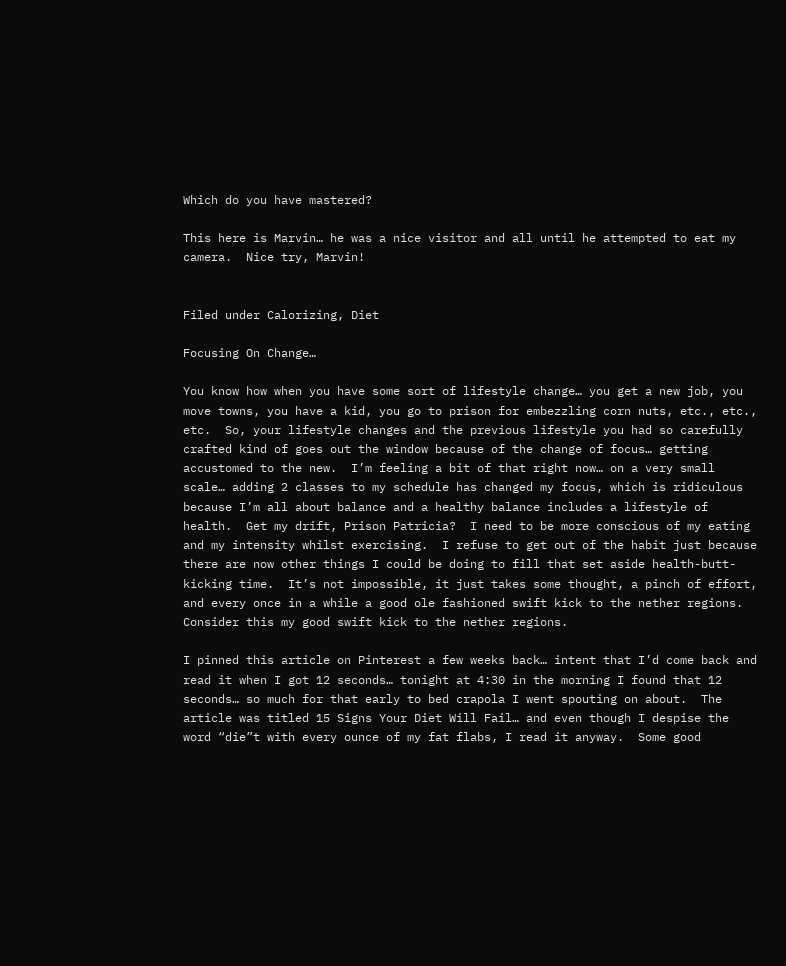Which do you have mastered?

This here is Marvin… he was a nice visitor and all until he attempted to eat my camera.  Nice try, Marvin!


Filed under Calorizing, Diet

Focusing On Change…

You know how when you have some sort of lifestyle change… you get a new job, you move towns, you have a kid, you go to prison for embezzling corn nuts, etc., etc., etc.  So, your lifestyle changes and the previous lifestyle you had so carefully crafted kind of goes out the window because of the change of focus… getting accustomed to the new.  I’m feeling a bit of that right now… on a very small scale… adding 2 classes to my schedule has changed my focus, which is ridiculous because I’m all about balance and a healthy balance includes a lifestyle of health.  Get my drift, Prison Patricia?  I need to be more conscious of my eating and my intensity whilst exercising.  I refuse to get out of the habit just because there are now other things I could be doing to fill that set aside health-butt-kicking time.  It’s not impossible, it just takes some thought, a pinch of effort, and every once in a while a good ole fashioned swift kick to the nether regions.  Consider this my good swift kick to the nether regions.

I pinned this article on Pinterest a few weeks back… intent that I’d come back and read it when I got 12 seconds… tonight at 4:30 in the morning I found that 12 seconds… so much for that early to bed crapola I went spouting on about.  The article was titled 15 Signs Your Diet Will Fail… and even though I despise the word “die”t with every ounce of my fat flabs, I read it anyway.  Some good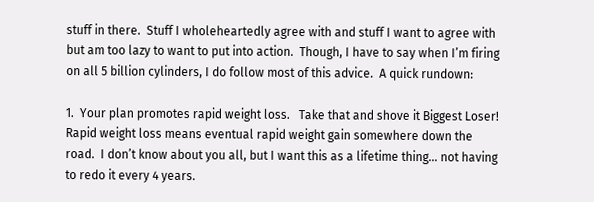stuff in there.  Stuff I wholeheartedly agree with and stuff I want to agree with but am too lazy to want to put into action.  Though, I have to say when I’m firing on all 5 billion cylinders, I do follow most of this advice.  A quick rundown:

1.  Your plan promotes rapid weight loss.   Take that and shove it Biggest Loser!  Rapid weight loss means eventual rapid weight gain somewhere down the road.  I don’t know about you all, but I want this as a lifetime thing… not having to redo it every 4 years.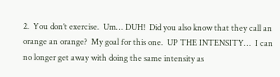2.  You don’t exercise.  Um… DUH!  Did you also know that they call an orange an orange?  My goal for this one.  UP THE INTENSITY…  I can no longer get away with doing the same intensity as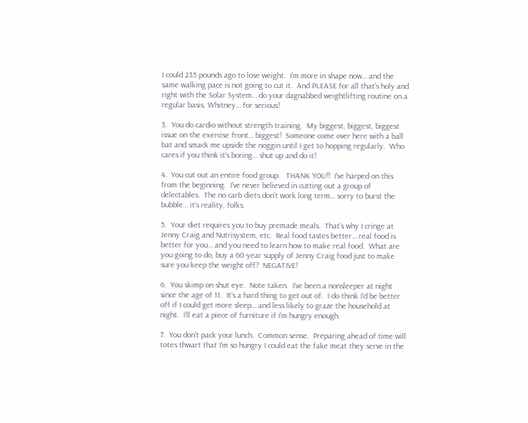I could 235 pounds ago to lose weight.  I’m more in shape now… and the same walking pace is not going to cut it.  And PLEASE for all that’s holy and right with the Solar System… do your dagnabbed weightlifting routine on a regular basis, Whitney… for serious!

3.  You do cardio without strength training.  My biggest, biggest, biggest issue on the exercise front… biggest!  Someone come over here with a ball bat and smack me upside the noggin until I get to hopping regularly.  Who cares if you think it’s boring… shut up and do it!

4.  You cut out an entire food group.   THANK YOU!!  I’ve harped on this from the beginning.  I’ve never believed in cutting out a group of delectables.  The no carb diets don’t work long term… sorry to burst the bubble… it’s reality, folks.

5.  Your diet requires you to buy premade meals.  That’s why I cringe at Jenny Craig and Nutrisystem, etc.  Real food tastes better… real food is better for you… and you need to learn how to make real food.  What are you going to do, buy a 60-year supply of Jenny Craig food just to make sure you keep the weight off?  NEGATIVE!

6.  You skimp on shut eye.  Note taken.  I’ve been a nonsleeper at night since the age of 11.  It’s a hard thing to get out of.  I do think I’d be better off if I could get more sleep… and less likely to graze the household at night.  I’ll eat a piece of furniture if I’m hungry enough.

7.  You don’t pack your lunch.  Common sense.  Preparing ahead of time will totes thwart that I’m so hungry I could eat the fake meat they serve in the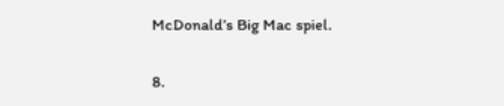McDonald’s Big Mac spiel.

8.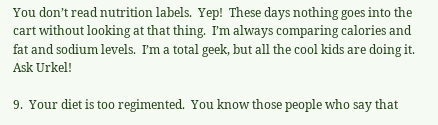You don’t read nutrition labels.  Yep!  These days nothing goes into the cart without looking at that thing.  I’m always comparing calories and fat and sodium levels.  I’m a total geek, but all the cool kids are doing it.  Ask Urkel!

9.  Your diet is too regimented.  You know those people who say that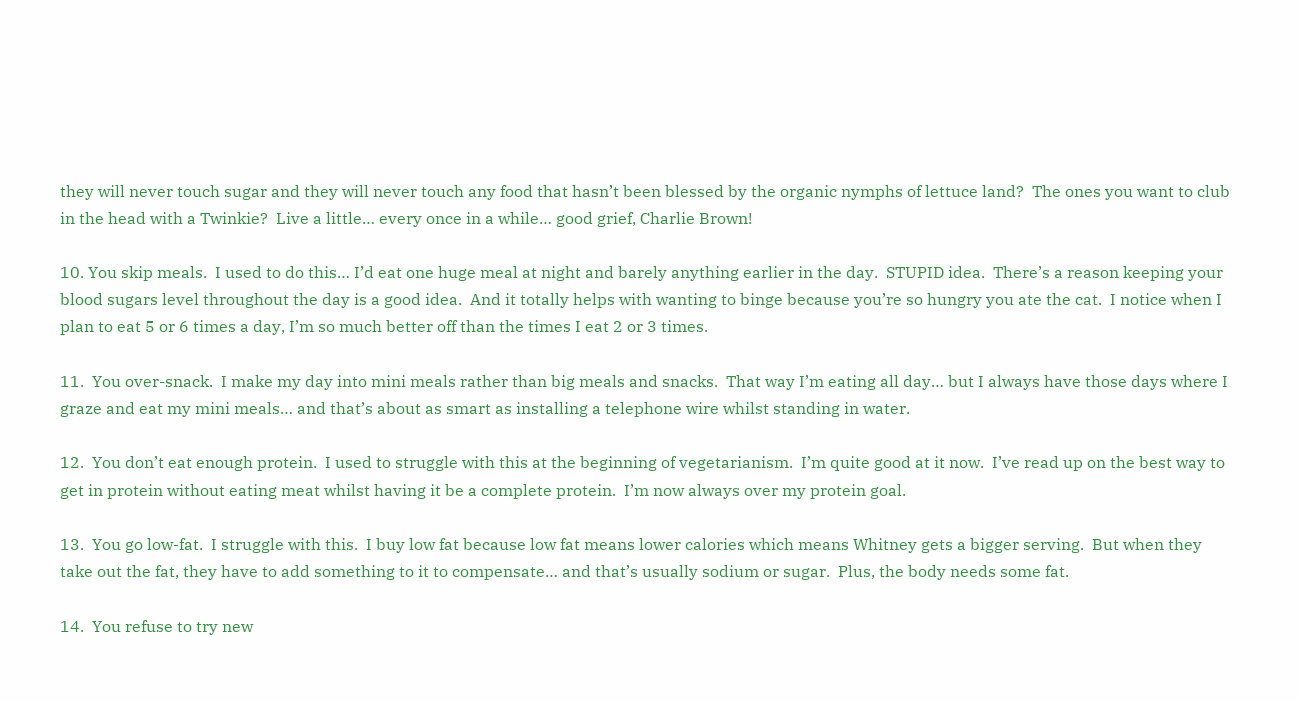they will never touch sugar and they will never touch any food that hasn’t been blessed by the organic nymphs of lettuce land?  The ones you want to club in the head with a Twinkie?  Live a little… every once in a while… good grief, Charlie Brown!

10. You skip meals.  I used to do this… I’d eat one huge meal at night and barely anything earlier in the day.  STUPID idea.  There’s a reason keeping your blood sugars level throughout the day is a good idea.  And it totally helps with wanting to binge because you’re so hungry you ate the cat.  I notice when I plan to eat 5 or 6 times a day, I’m so much better off than the times I eat 2 or 3 times.

11.  You over-snack.  I make my day into mini meals rather than big meals and snacks.  That way I’m eating all day… but I always have those days where I graze and eat my mini meals… and that’s about as smart as installing a telephone wire whilst standing in water.

12.  You don’t eat enough protein.  I used to struggle with this at the beginning of vegetarianism.  I’m quite good at it now.  I’ve read up on the best way to get in protein without eating meat whilst having it be a complete protein.  I’m now always over my protein goal.

13.  You go low-fat.  I struggle with this.  I buy low fat because low fat means lower calories which means Whitney gets a bigger serving.  But when they take out the fat, they have to add something to it to compensate… and that’s usually sodium or sugar.  Plus, the body needs some fat.

14.  You refuse to try new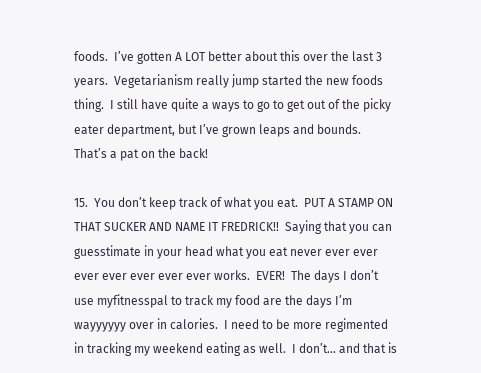foods.  I’ve gotten A LOT better about this over the last 3 years.  Vegetarianism really jump started the new foods thing.  I still have quite a ways to go to get out of the picky eater department, but I’ve grown leaps and bounds.  That’s a pat on the back!

15.  You don’t keep track of what you eat.  PUT A STAMP ON THAT SUCKER AND NAME IT FREDRICK!!  Saying that you can guesstimate in your head what you eat never ever ever ever ever ever ever ever works.  EVER!  The days I don’t use myfitnesspal to track my food are the days I’m wayyyyyy over in calories.  I need to be more regimented in tracking my weekend eating as well.  I don’t… and that is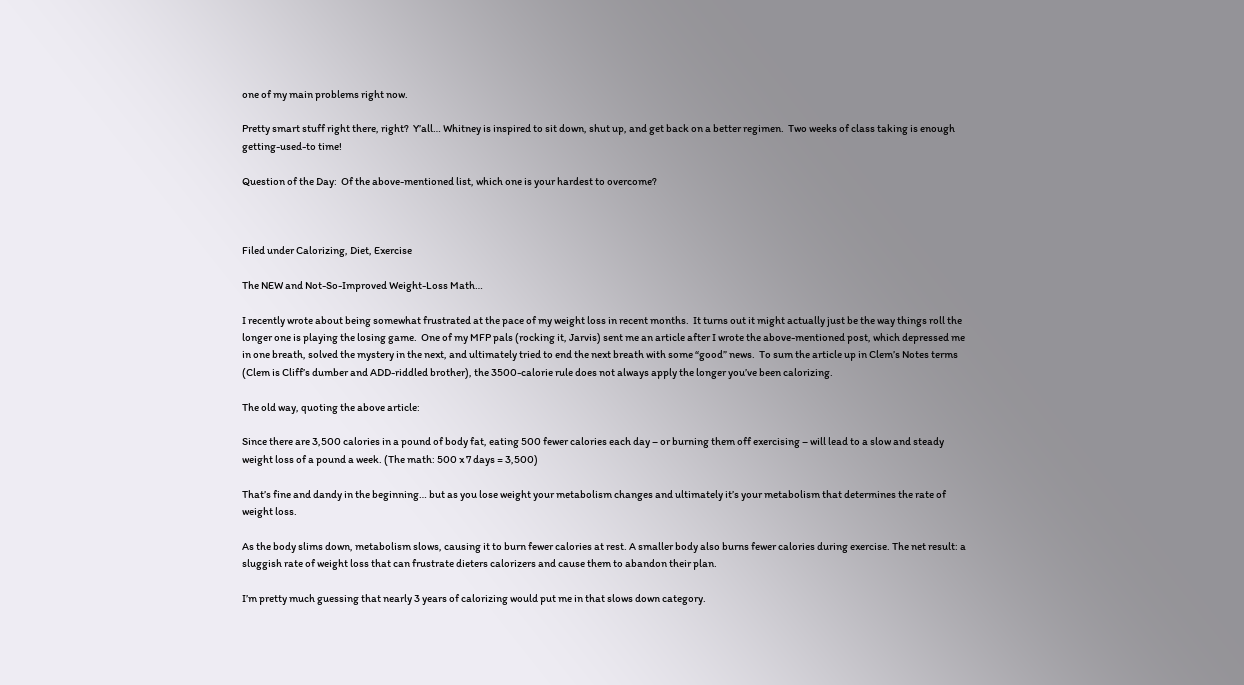one of my main problems right now.

Pretty smart stuff right there, right?  Y’all… Whitney is inspired to sit down, shut up, and get back on a better regimen.  Two weeks of class taking is enough getting-used-to time!

Question of the Day:  Of the above-mentioned list, which one is your hardest to overcome?



Filed under Calorizing, Diet, Exercise

The NEW and Not-So-Improved Weight-Loss Math…

I recently wrote about being somewhat frustrated at the pace of my weight loss in recent months.  It turns out it might actually just be the way things roll the longer one is playing the losing game.  One of my MFP pals (rocking it, Jarvis) sent me an article after I wrote the above-mentioned post, which depressed me in one breath, solved the mystery in the next, and ultimately tried to end the next breath with some “good” news.  To sum the article up in Clem’s Notes terms (Clem is Cliff’s dumber and ADD-riddled brother), the 3500-calorie rule does not always apply the longer you’ve been calorizing.

The old way, quoting the above article:

Since there are 3,500 calories in a pound of body fat, eating 500 fewer calories each day – or burning them off exercising – will lead to a slow and steady weight loss of a pound a week. (The math: 500 x 7 days = 3,500)

That’s fine and dandy in the beginning… but as you lose weight your metabolism changes and ultimately it’s your metabolism that determines the rate of weight loss.

As the body slims down, metabolism slows, causing it to burn fewer calories at rest. A smaller body also burns fewer calories during exercise. The net result: a sluggish rate of weight loss that can frustrate dieters calorizers and cause them to abandon their plan.

I’m pretty much guessing that nearly 3 years of calorizing would put me in that slows down category.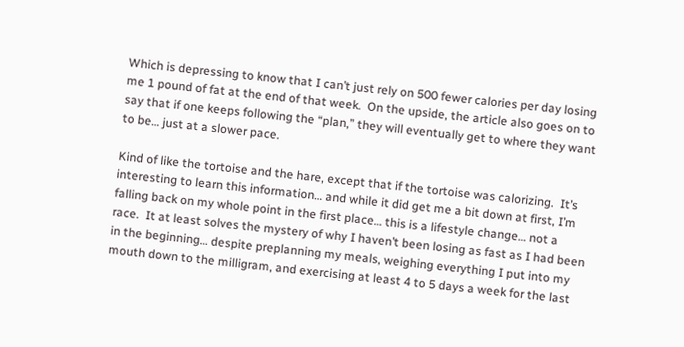Which is depressing to know that I can’t just rely on 500 fewer calories per day losing me 1 pound of fat at the end of that week.  On the upside, the article also goes on to say that if one keeps following the “plan,” they will eventually get to where they want to be… just at a slower pace.

Kind of like the tortoise and the hare, except that if the tortoise was calorizing.  It’s interesting to learn this information… and while it did get me a bit down at first, I’m falling back on my whole point in the first place… this is a lifestyle change… not a race.  It at least solves the mystery of why I haven’t been losing as fast as I had been in the beginning… despite preplanning my meals, weighing everything I put into my mouth down to the milligram, and exercising at least 4 to 5 days a week for the last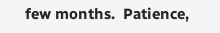few months.  Patience,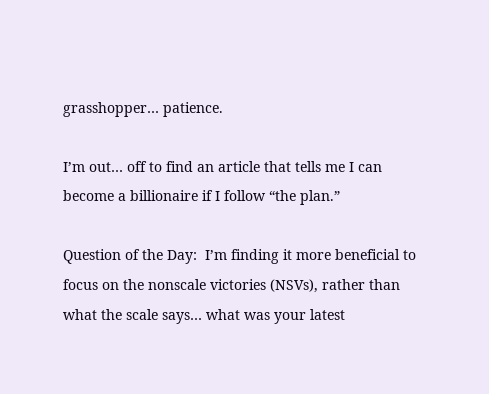grasshopper… patience.

I’m out… off to find an article that tells me I can become a billionaire if I follow “the plan.”

Question of the Day:  I’m finding it more beneficial to focus on the nonscale victories (NSVs), rather than what the scale says… what was your latest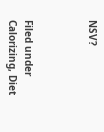NSV?



Filed under Calorizing, Diet